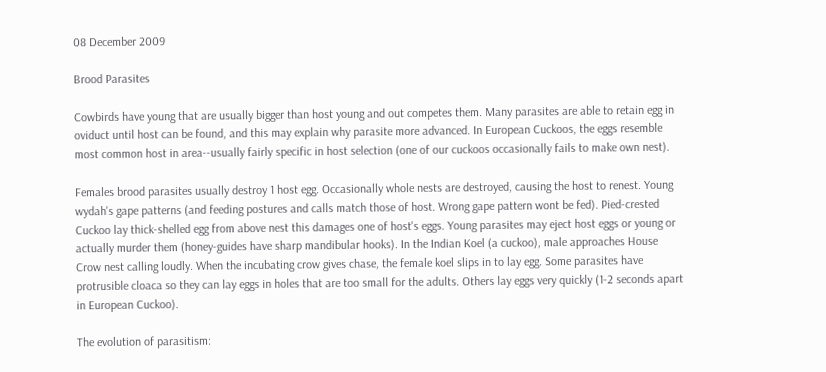08 December 2009

Brood Parasites

Cowbirds have young that are usually bigger than host young and out competes them. Many parasites are able to retain egg in oviduct until host can be found, and this may explain why parasite more advanced. In European Cuckoos, the eggs resemble most common host in area--usually fairly specific in host selection (one of our cuckoos occasionally fails to make own nest).

Females brood parasites usually destroy 1 host egg. Occasionally whole nests are destroyed, causing the host to renest. Young wydah's gape patterns (and feeding postures and calls match those of host. Wrong gape pattern wont be fed). Pied-crested Cuckoo lay thick-shelled egg from above nest this damages one of host's eggs. Young parasites may eject host eggs or young or actually murder them (honey-guides have sharp mandibular hooks). In the Indian Koel (a cuckoo), male approaches House Crow nest calling loudly. When the incubating crow gives chase, the female koel slips in to lay egg. Some parasites have protrusible cloaca so they can lay eggs in holes that are too small for the adults. Others lay eggs very quickly (1-2 seconds apart in European Cuckoo).

The evolution of parasitism: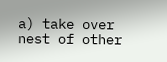a) take over nest of other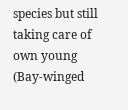species but still taking care of own young (Bay-winged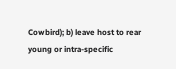Cowbird); b) leave host to rear young or intra-specific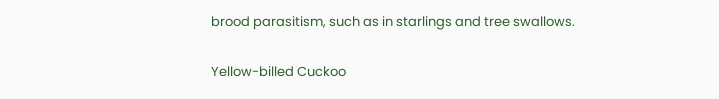brood parasitism, such as in starlings and tree swallows.

Yellow-billed Cuckoo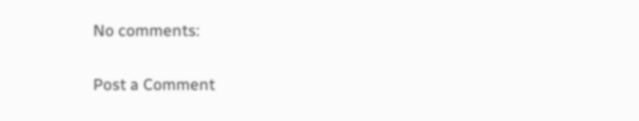No comments:

Post a Comment